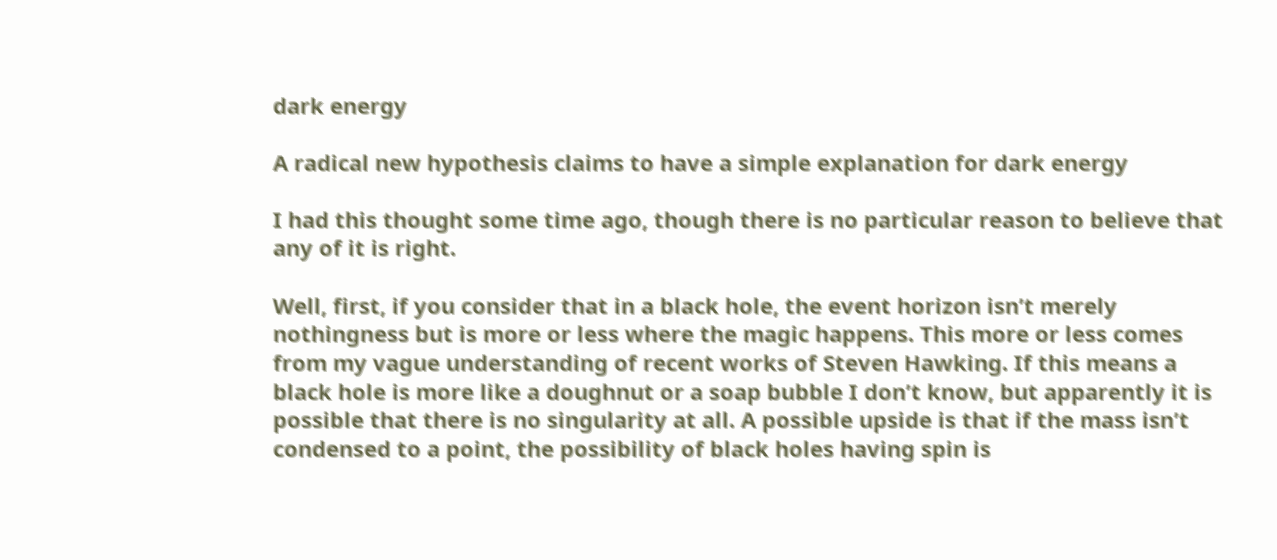dark energy

A radical new hypothesis claims to have a simple explanation for dark energy

I had this thought some time ago, though there is no particular reason to believe that any of it is right.

Well, first, if you consider that in a black hole, the event horizon isn’t merely nothingness but is more or less where the magic happens. This more or less comes from my vague understanding of recent works of Steven Hawking. If this means a black hole is more like a doughnut or a soap bubble I don’t know, but apparently it is possible that there is no singularity at all. A possible upside is that if the mass isn’t condensed to a point, the possibility of black holes having spin is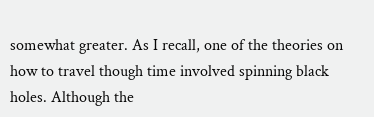somewhat greater. As I recall, one of the theories on how to travel though time involved spinning black holes. Although the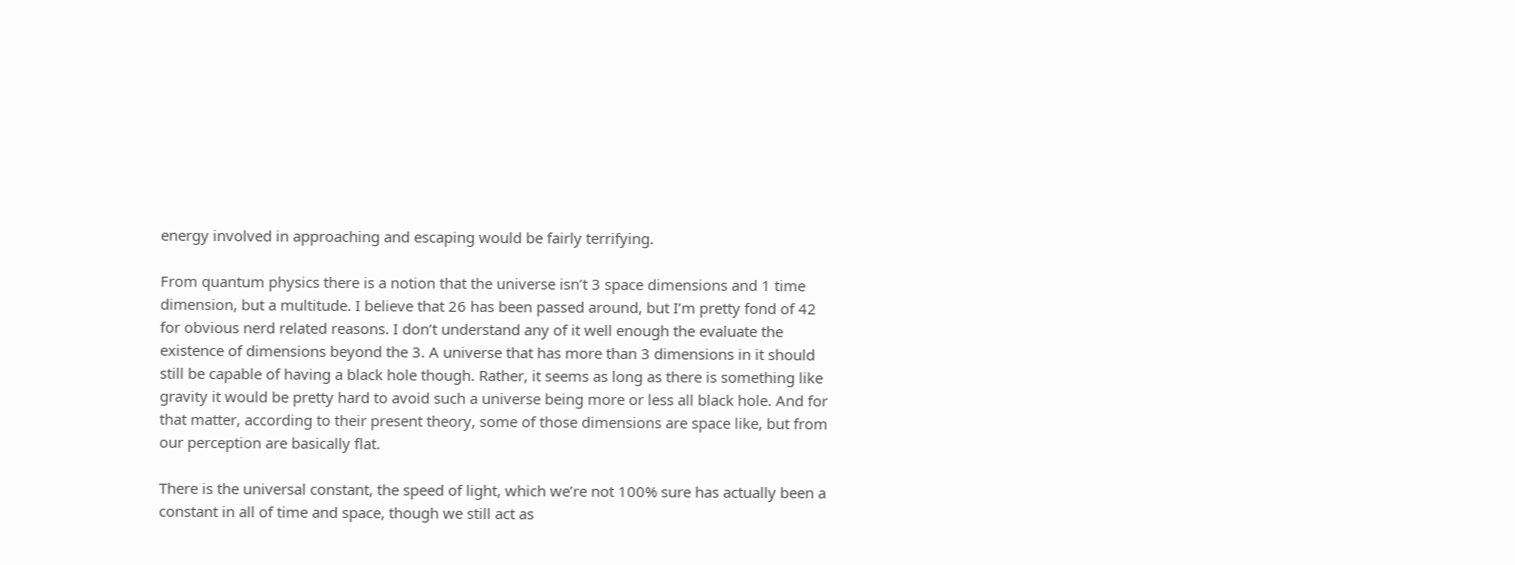energy involved in approaching and escaping would be fairly terrifying.

From quantum physics there is a notion that the universe isn’t 3 space dimensions and 1 time dimension, but a multitude. I believe that 26 has been passed around, but I’m pretty fond of 42 for obvious nerd related reasons. I don’t understand any of it well enough the evaluate the existence of dimensions beyond the 3. A universe that has more than 3 dimensions in it should still be capable of having a black hole though. Rather, it seems as long as there is something like gravity it would be pretty hard to avoid such a universe being more or less all black hole. And for that matter, according to their present theory, some of those dimensions are space like, but from our perception are basically flat.

There is the universal constant, the speed of light, which we’re not 100% sure has actually been a constant in all of time and space, though we still act as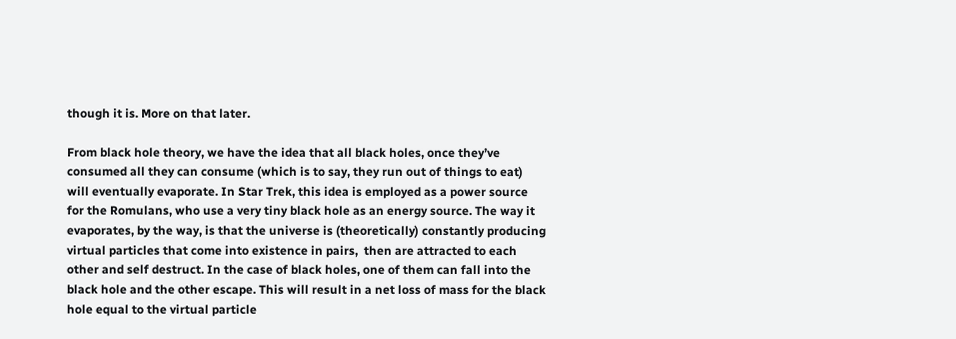though it is. More on that later.

From black hole theory, we have the idea that all black holes, once they’ve consumed all they can consume (which is to say, they run out of things to eat) will eventually evaporate. In Star Trek, this idea is employed as a power source for the Romulans, who use a very tiny black hole as an energy source. The way it evaporates, by the way, is that the universe is (theoretically) constantly producing virtual particles that come into existence in pairs,  then are attracted to each other and self destruct. In the case of black holes, one of them can fall into the black hole and the other escape. This will result in a net loss of mass for the black hole equal to the virtual particle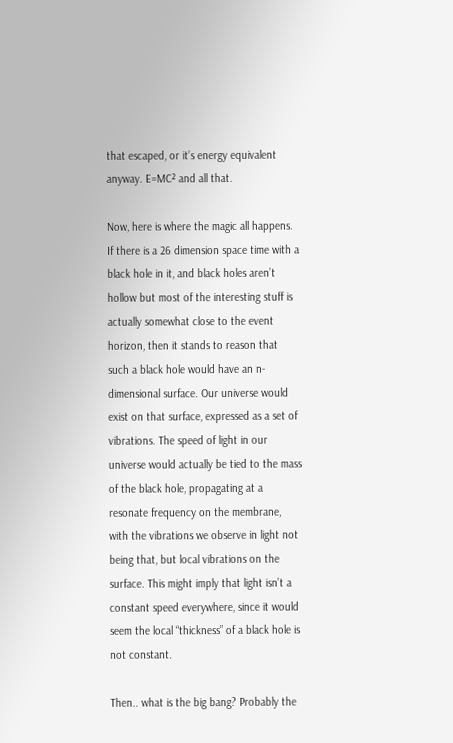that escaped, or it’s energy equivalent anyway. E=MC² and all that.

Now, here is where the magic all happens. If there is a 26 dimension space time with a black hole in it, and black holes aren’t hollow but most of the interesting stuff is actually somewhat close to the event horizon, then it stands to reason that such a black hole would have an n-dimensional surface. Our universe would exist on that surface, expressed as a set of vibrations. The speed of light in our universe would actually be tied to the mass of the black hole, propagating at a resonate frequency on the membrane, with the vibrations we observe in light not being that, but local vibrations on the surface. This might imply that light isn’t a constant speed everywhere, since it would seem the local “thickness” of a black hole is not constant.

Then.. what is the big bang? Probably the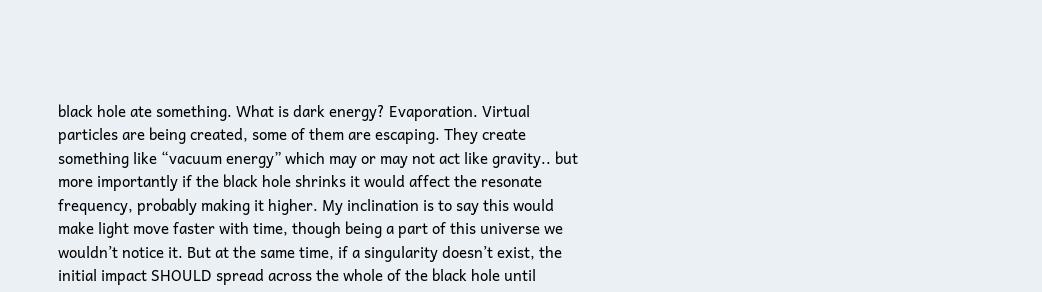black hole ate something. What is dark energy? Evaporation. Virtual particles are being created, some of them are escaping. They create something like “vacuum energy” which may or may not act like gravity.. but more importantly if the black hole shrinks it would affect the resonate frequency, probably making it higher. My inclination is to say this would make light move faster with time, though being a part of this universe we wouldn’t notice it. But at the same time, if a singularity doesn’t exist, the initial impact SHOULD spread across the whole of the black hole until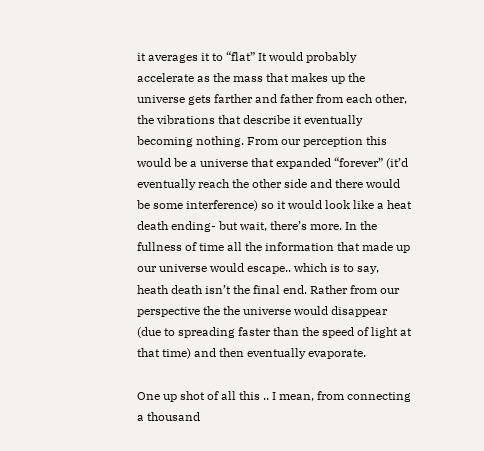it averages it to “flat” It would probably accelerate as the mass that makes up the universe gets farther and father from each other, the vibrations that describe it eventually becoming nothing. From our perception this would be a universe that expanded “forever” (it’d eventually reach the other side and there would be some interference) so it would look like a heat death ending- but wait, there’s more. In the fullness of time all the information that made up our universe would escape.. which is to say, heath death isn’t the final end. Rather from our perspective the the universe would disappear (due to spreading faster than the speed of light at that time) and then eventually evaporate.

One up shot of all this .. I mean, from connecting a thousand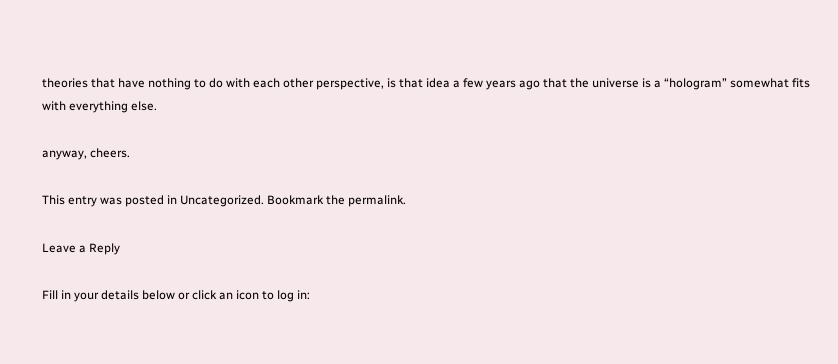theories that have nothing to do with each other perspective, is that idea a few years ago that the universe is a “hologram” somewhat fits with everything else.

anyway, cheers.

This entry was posted in Uncategorized. Bookmark the permalink.

Leave a Reply

Fill in your details below or click an icon to log in: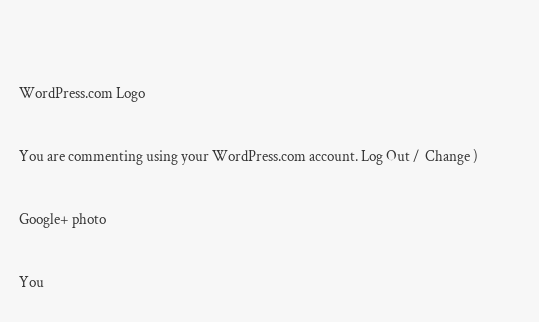WordPress.com Logo

You are commenting using your WordPress.com account. Log Out /  Change )

Google+ photo

You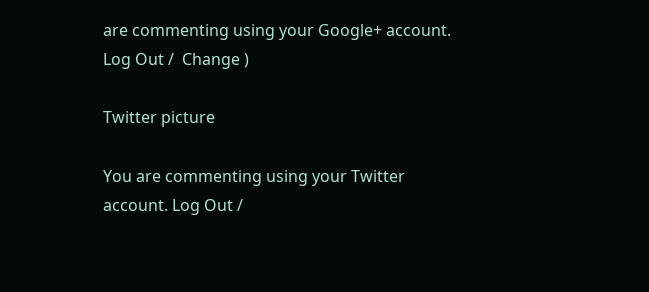are commenting using your Google+ account. Log Out /  Change )

Twitter picture

You are commenting using your Twitter account. Log Out /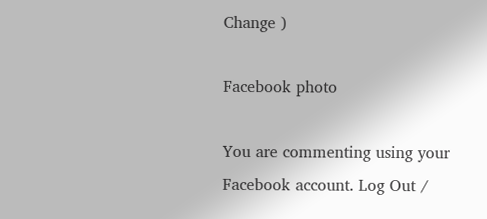Change )

Facebook photo

You are commenting using your Facebook account. Log Out /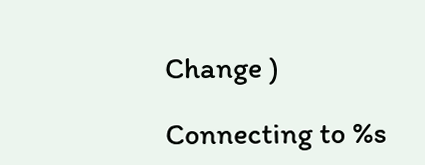Change )

Connecting to %s